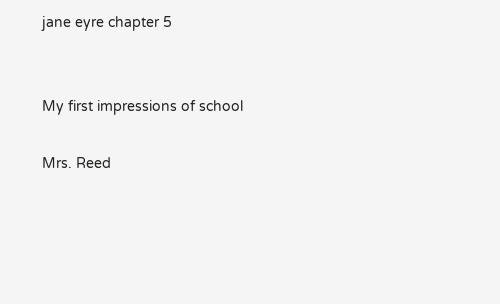jane eyre chapter 5


My first impressions of school

Mrs. Reed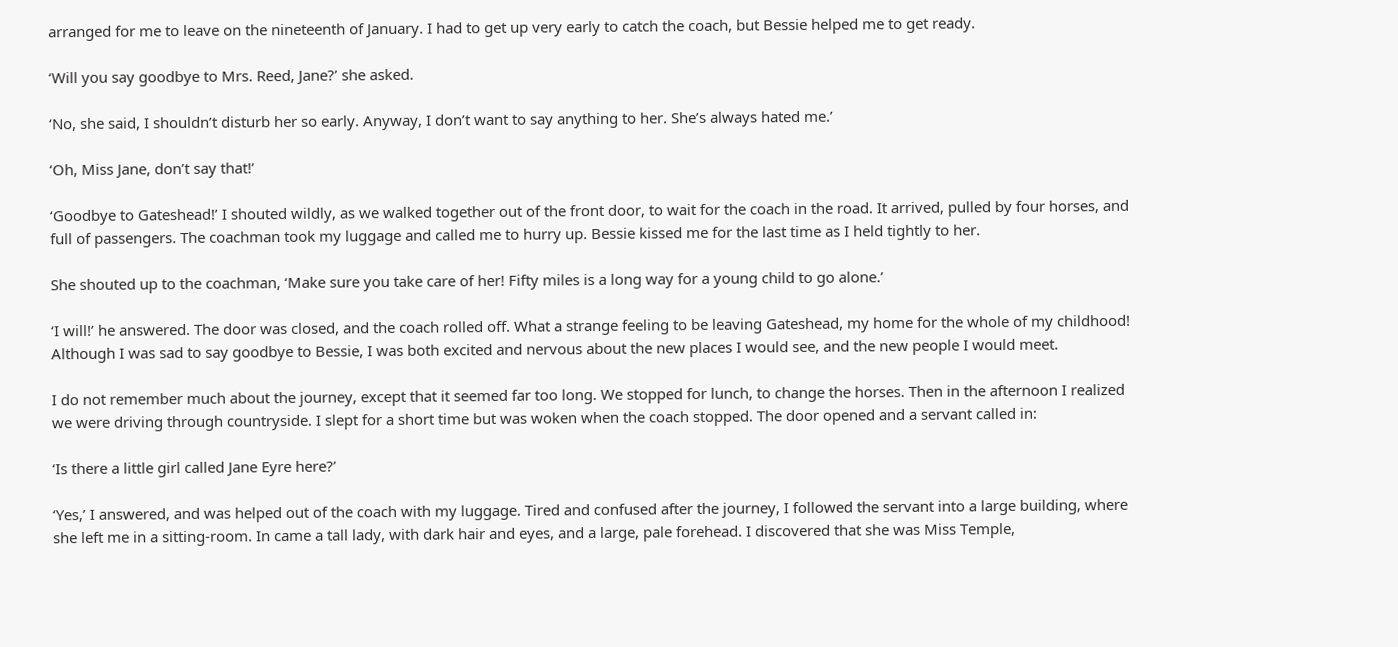arranged for me to leave on the nineteenth of January. I had to get up very early to catch the coach, but Bessie helped me to get ready.

‘Will you say goodbye to Mrs. Reed, Jane?’ she asked.

‘No, she said, I shouldn’t disturb her so early. Anyway, I don’t want to say anything to her. She’s always hated me.’

‘Oh, Miss Jane, don’t say that!’

‘Goodbye to Gateshead!’ I shouted wildly, as we walked together out of the front door, to wait for the coach in the road. It arrived, pulled by four horses, and full of passengers. The coachman took my luggage and called me to hurry up. Bessie kissed me for the last time as I held tightly to her.

She shouted up to the coachman, ‘Make sure you take care of her! Fifty miles is a long way for a young child to go alone.’

‘I will!’ he answered. The door was closed, and the coach rolled off. What a strange feeling to be leaving Gateshead, my home for the whole of my childhood! Although I was sad to say goodbye to Bessie, I was both excited and nervous about the new places I would see, and the new people I would meet.

I do not remember much about the journey, except that it seemed far too long. We stopped for lunch, to change the horses. Then in the afternoon I realized we were driving through countryside. I slept for a short time but was woken when the coach stopped. The door opened and a servant called in:

‘Is there a little girl called Jane Eyre here?’

‘Yes,’ I answered, and was helped out of the coach with my luggage. Tired and confused after the journey, I followed the servant into a large building, where she left me in a sitting-room. In came a tall lady, with dark hair and eyes, and a large, pale forehead. I discovered that she was Miss Temple,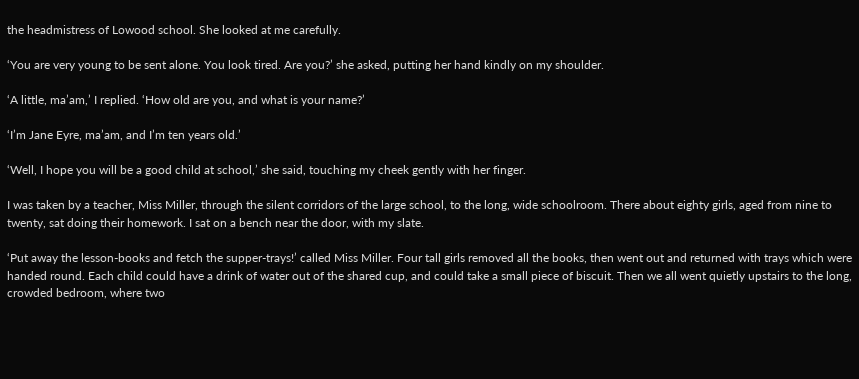the headmistress of Lowood school. She looked at me carefully.

‘You are very young to be sent alone. You look tired. Are you?’ she asked, putting her hand kindly on my shoulder.

‘A little, ma’am,’ I replied. ‘How old are you, and what is your name?’

‘I’m Jane Eyre, ma’am, and I’m ten years old.’

‘Well, I hope you will be a good child at school,’ she said, touching my cheek gently with her finger.

I was taken by a teacher, Miss Miller, through the silent corridors of the large school, to the long, wide schoolroom. There about eighty girls, aged from nine to twenty, sat doing their homework. I sat on a bench near the door, with my slate.

‘Put away the lesson-books and fetch the supper-trays!’ called Miss Miller. Four tall girls removed all the books, then went out and returned with trays which were handed round. Each child could have a drink of water out of the shared cup, and could take a small piece of biscuit. Then we all went quietly upstairs to the long, crowded bedroom, where two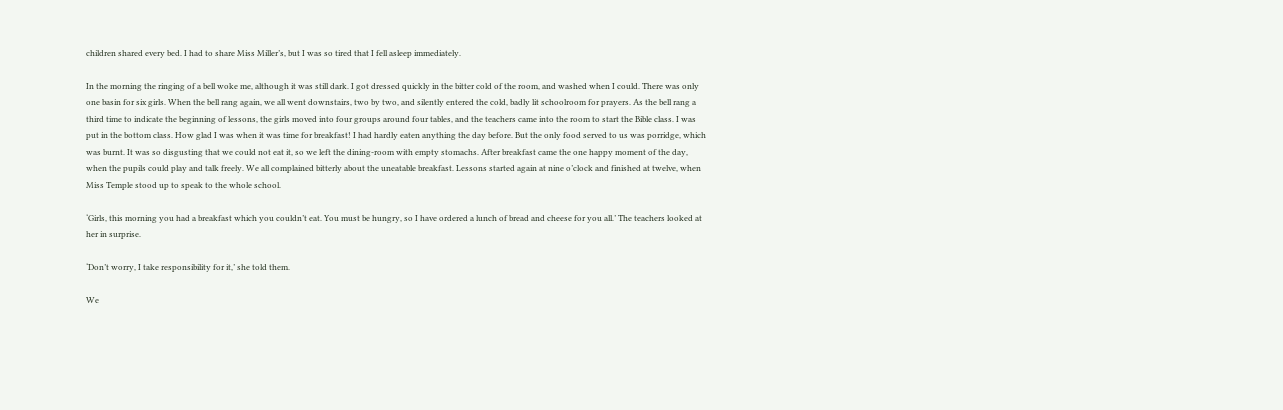children shared every bed. I had to share Miss Miller’s, but I was so tired that I fell asleep immediately.

In the morning the ringing of a bell woke me, although it was still dark. I got dressed quickly in the bitter cold of the room, and washed when I could. There was only one basin for six girls. When the bell rang again, we all went downstairs, two by two, and silently entered the cold, badly lit schoolroom for prayers. As the bell rang a third time to indicate the beginning of lessons, the girls moved into four groups around four tables, and the teachers came into the room to start the Bible class. I was put in the bottom class. How glad I was when it was time for breakfast! I had hardly eaten anything the day before. But the only food served to us was porridge, which was burnt. It was so disgusting that we could not eat it, so we left the dining-room with empty stomachs. After breakfast came the one happy moment of the day, when the pupils could play and talk freely. We all complained bitterly about the uneatable breakfast. Lessons started again at nine o’clock and finished at twelve, when Miss Temple stood up to speak to the whole school.

‘Girls, this morning you had a breakfast which you couldn’t eat. You must be hungry, so I have ordered a lunch of bread and cheese for you all.’ The teachers looked at her in surprise.

‘Don’t worry, I take responsibility for it,’ she told them.

We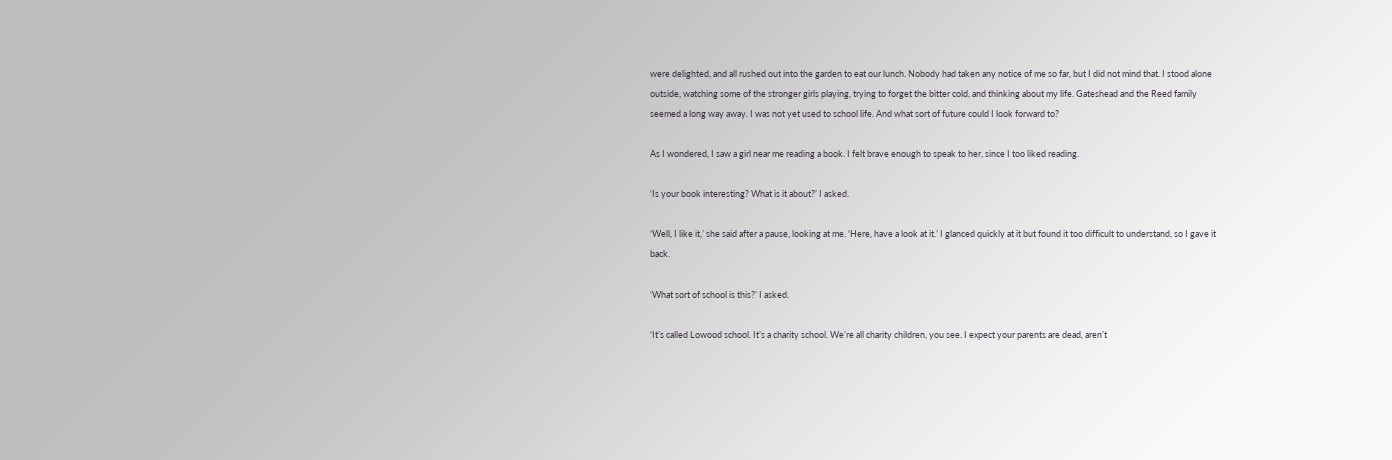were delighted, and all rushed out into the garden to eat our lunch. Nobody had taken any notice of me so far, but I did not mind that. I stood alone outside, watching some of the stronger girls playing, trying to forget the bitter cold, and thinking about my life. Gateshead and the Reed family seemed a long way away. I was not yet used to school life. And what sort of future could I look forward to?

As I wondered, I saw a girl near me reading a book. I felt brave enough to speak to her, since I too liked reading.

‘Is your book interesting? What is it about?’ I asked.

‘Well, I like it,’ she said after a pause, looking at me. ‘Here, have a look at it.’ I glanced quickly at it but found it too difficult to understand, so I gave it back.

‘What sort of school is this?’ I asked.

‘It’s called Lowood school. It’s a charity school. We’re all charity children, you see. I expect your parents are dead, aren’t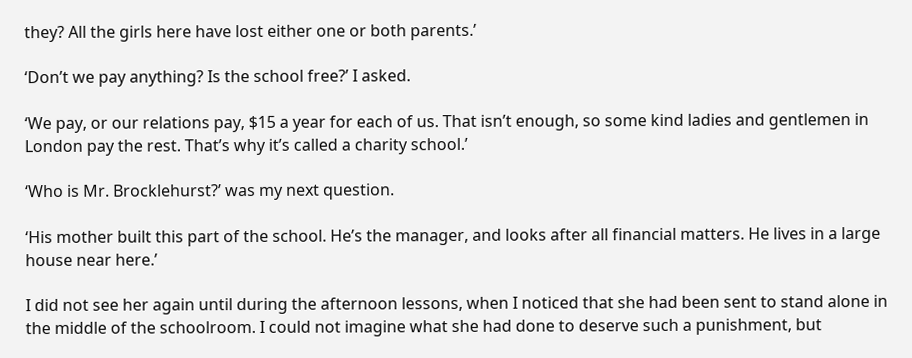they? All the girls here have lost either one or both parents.’

‘Don’t we pay anything? Is the school free?’ I asked.

‘We pay, or our relations pay, $15 a year for each of us. That isn’t enough, so some kind ladies and gentlemen in London pay the rest. That’s why it’s called a charity school.’

‘Who is Mr. Brocklehurst?’ was my next question.

‘His mother built this part of the school. He’s the manager, and looks after all financial matters. He lives in a large house near here.’

I did not see her again until during the afternoon lessons, when I noticed that she had been sent to stand alone in the middle of the schoolroom. I could not imagine what she had done to deserve such a punishment, but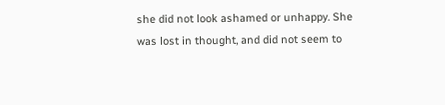she did not look ashamed or unhappy. She was lost in thought, and did not seem to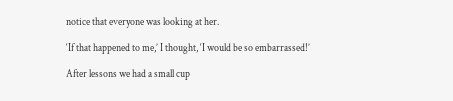notice that everyone was looking at her.

‘If that happened to me,’ I thought, ‘I would be so embarrassed!’

After lessons we had a small cup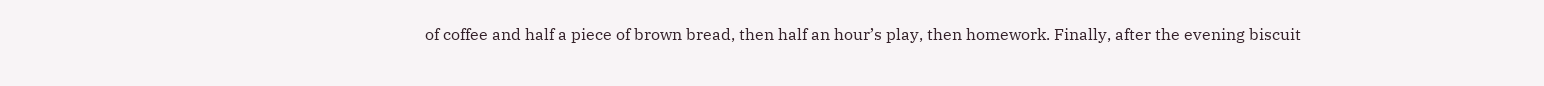of coffee and half a piece of brown bread, then half an hour’s play, then homework. Finally, after the evening biscuit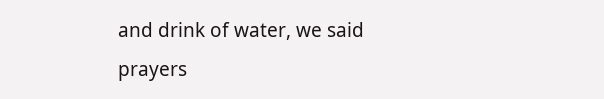and drink of water, we said prayers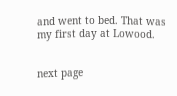and went to bed. That was my first day at Lowood.


next page